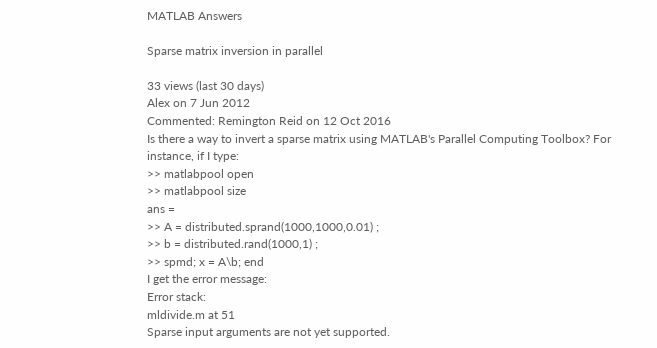MATLAB Answers

Sparse matrix inversion in parallel

33 views (last 30 days)
Alex on 7 Jun 2012
Commented: Remington Reid on 12 Oct 2016
Is there a way to invert a sparse matrix using MATLAB's Parallel Computing Toolbox? For instance, if I type:
>> matlabpool open
>> matlabpool size
ans =
>> A = distributed.sprand(1000,1000,0.01) ;
>> b = distributed.rand(1000,1) ;
>> spmd; x = A\b; end
I get the error message:
Error stack:
mldivide.m at 51
Sparse input arguments are not yet supported.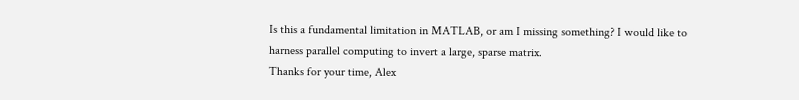Is this a fundamental limitation in MATLAB, or am I missing something? I would like to harness parallel computing to invert a large, sparse matrix.
Thanks for your time, Alex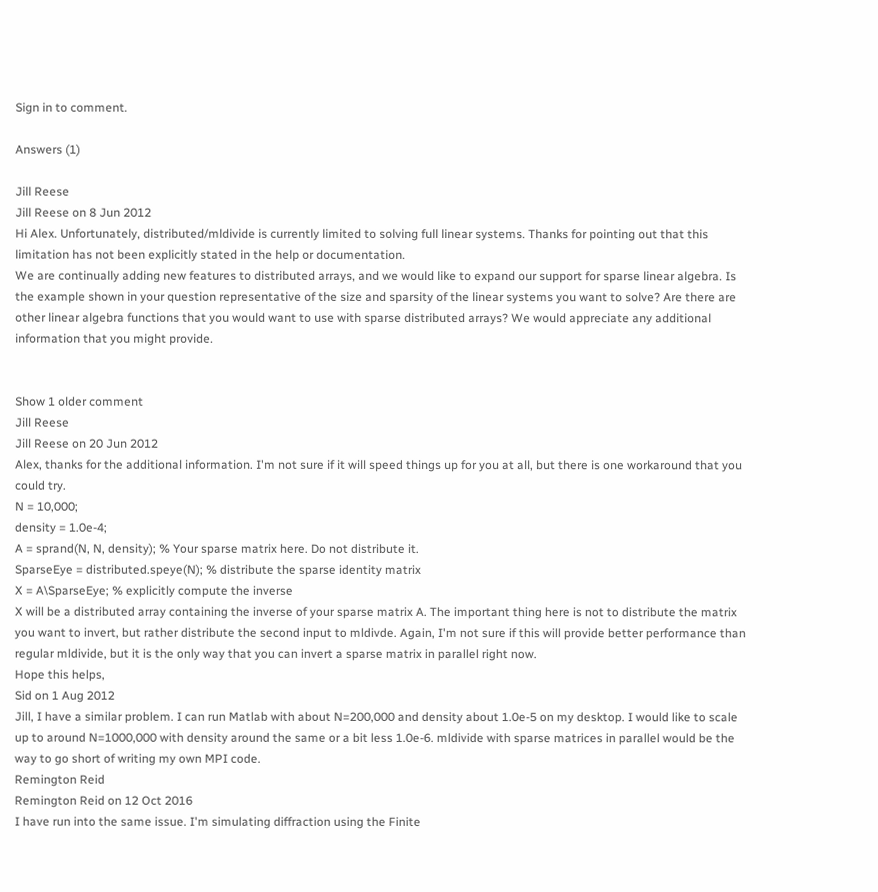Sign in to comment.

Answers (1)

Jill Reese
Jill Reese on 8 Jun 2012
Hi Alex. Unfortunately, distributed/mldivide is currently limited to solving full linear systems. Thanks for pointing out that this limitation has not been explicitly stated in the help or documentation.
We are continually adding new features to distributed arrays, and we would like to expand our support for sparse linear algebra. Is the example shown in your question representative of the size and sparsity of the linear systems you want to solve? Are there are other linear algebra functions that you would want to use with sparse distributed arrays? We would appreciate any additional information that you might provide.


Show 1 older comment
Jill Reese
Jill Reese on 20 Jun 2012
Alex, thanks for the additional information. I'm not sure if it will speed things up for you at all, but there is one workaround that you could try.
N = 10,000;
density = 1.0e-4;
A = sprand(N, N, density); % Your sparse matrix here. Do not distribute it.
SparseEye = distributed.speye(N); % distribute the sparse identity matrix
X = A\SparseEye; % explicitly compute the inverse
X will be a distributed array containing the inverse of your sparse matrix A. The important thing here is not to distribute the matrix you want to invert, but rather distribute the second input to mldivde. Again, I'm not sure if this will provide better performance than regular mldivide, but it is the only way that you can invert a sparse matrix in parallel right now.
Hope this helps,
Sid on 1 Aug 2012
Jill, I have a similar problem. I can run Matlab with about N=200,000 and density about 1.0e-5 on my desktop. I would like to scale up to around N=1000,000 with density around the same or a bit less 1.0e-6. mldivide with sparse matrices in parallel would be the way to go short of writing my own MPI code.
Remington Reid
Remington Reid on 12 Oct 2016
I have run into the same issue. I'm simulating diffraction using the Finite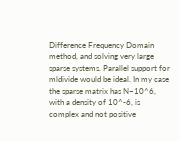Difference Frequency Domain method, and solving very large sparse systems. Parallel support for mldivide would be ideal. In my case the sparse matrix has N~10^6, with a density of 10^-6, is complex and not positive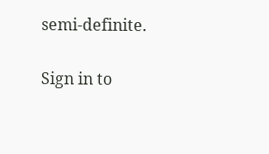semi-definite.

Sign in to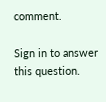comment.

Sign in to answer this question.